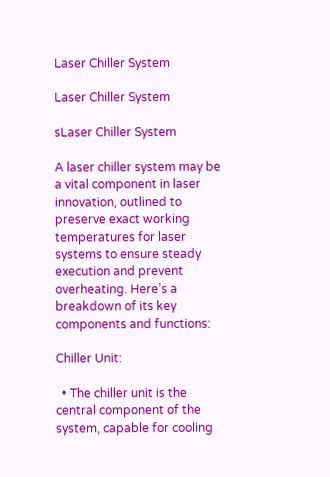Laser Chiller System

Laser Chiller System

sLaser Chiller System

A laser chiller system may be a vital component in laser innovation, outlined to preserve exact working temperatures for laser systems to ensure steady execution and prevent overheating. Here’s a breakdown of its key components and functions:

Chiller Unit:

  • The chiller unit is the central component of the system, capable for cooling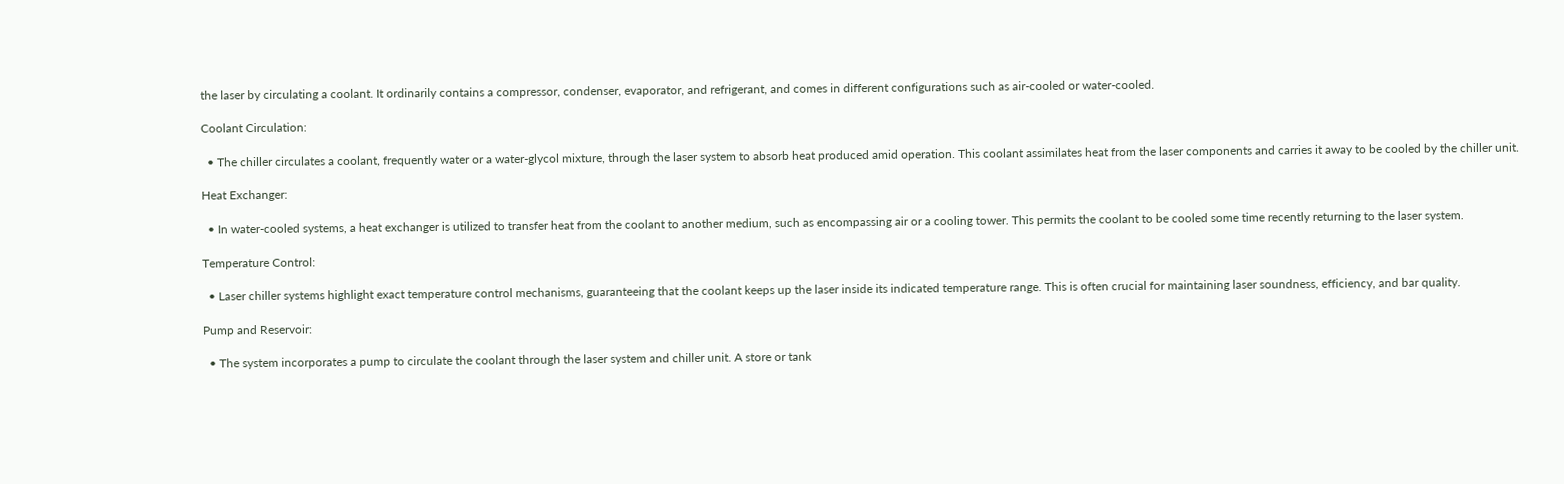the laser by circulating a coolant. It ordinarily contains a compressor, condenser, evaporator, and refrigerant, and comes in different configurations such as air-cooled or water-cooled.

Coolant Circulation:

  • The chiller circulates a coolant, frequently water or a water-glycol mixture, through the laser system to absorb heat produced amid operation. This coolant assimilates heat from the laser components and carries it away to be cooled by the chiller unit.

Heat Exchanger:

  • In water-cooled systems, a heat exchanger is utilized to transfer heat from the coolant to another medium, such as encompassing air or a cooling tower. This permits the coolant to be cooled some time recently returning to the laser system.

Temperature Control:

  • Laser chiller systems highlight exact temperature control mechanisms, guaranteeing that the coolant keeps up the laser inside its indicated temperature range. This is often crucial for maintaining laser soundness, efficiency, and bar quality.

Pump and Reservoir:

  • The system incorporates a pump to circulate the coolant through the laser system and chiller unit. A store or tank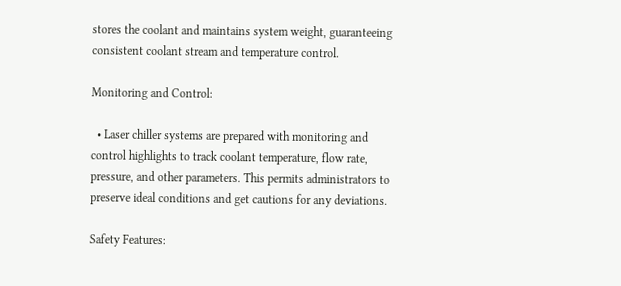stores the coolant and maintains system weight, guaranteeing consistent coolant stream and temperature control.

Monitoring and Control:

  • Laser chiller systems are prepared with monitoring and control highlights to track coolant temperature, flow rate, pressure, and other parameters. This permits administrators to preserve ideal conditions and get cautions for any deviations.

Safety Features: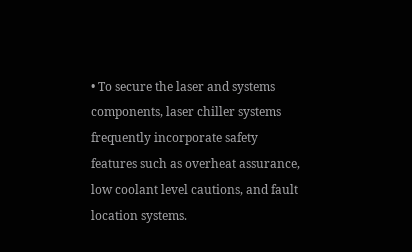• To secure the laser and systems components, laser chiller systems frequently incorporate safety features such as overheat assurance, low coolant level cautions, and fault location systems.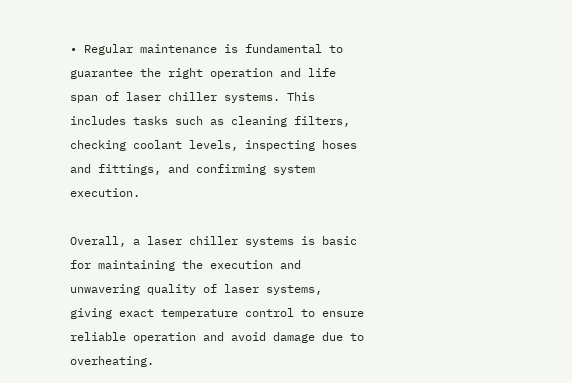• Regular maintenance is fundamental to guarantee the right operation and life span of laser chiller systems. This includes tasks such as cleaning filters, checking coolant levels, inspecting hoses and fittings, and confirming system execution.

Overall, a laser chiller systems is basic for maintaining the execution and unwavering quality of laser systems, giving exact temperature control to ensure reliable operation and avoid damage due to overheating.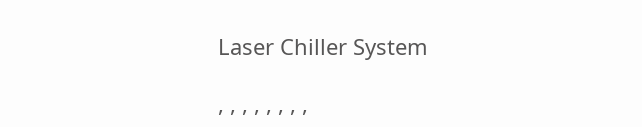Laser Chiller System

, , , , , , , ,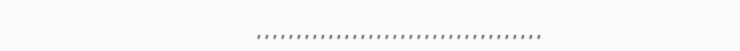, , , , , , , , , , , , , , , , , , , , , , , , , , , , , , , , , , , ,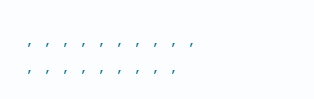, , , , , , , , , , , , , , , , , , ,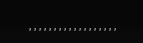, , , , , , , , , , , , , , , , , ,